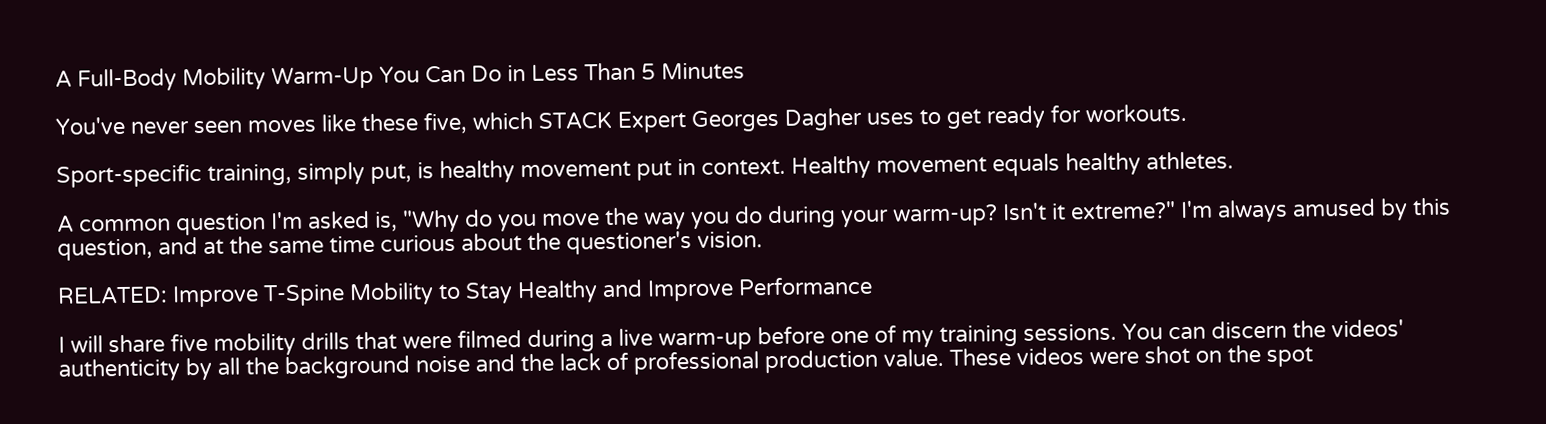A Full-Body Mobility Warm-Up You Can Do in Less Than 5 Minutes

You've never seen moves like these five, which STACK Expert Georges Dagher uses to get ready for workouts.

Sport-specific training, simply put, is healthy movement put in context. Healthy movement equals healthy athletes.

A common question I'm asked is, "Why do you move the way you do during your warm-up? Isn't it extreme?" I'm always amused by this question, and at the same time curious about the questioner's vision.

RELATED: Improve T-Spine Mobility to Stay Healthy and Improve Performance

I will share five mobility drills that were filmed during a live warm-up before one of my training sessions. You can discern the videos' authenticity by all the background noise and the lack of professional production value. These videos were shot on the spot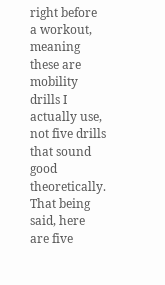right before a workout, meaning these are mobility drills I actually use, not five drills that sound good theoretically. That being said, here are five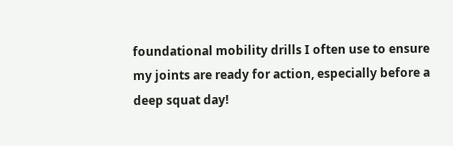foundational mobility drills I often use to ensure my joints are ready for action, especially before a deep squat day!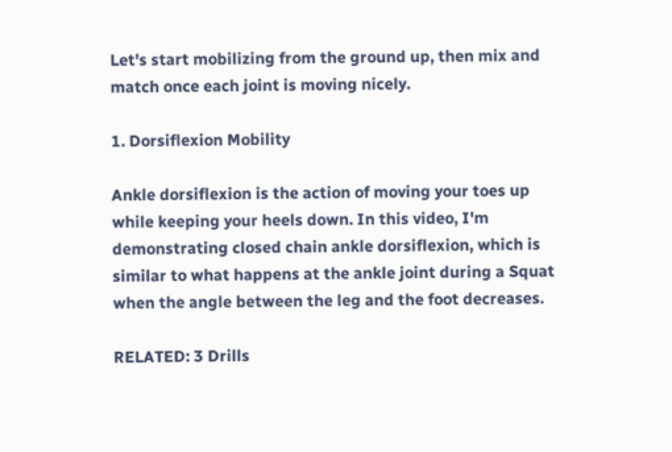Let's start mobilizing from the ground up, then mix and match once each joint is moving nicely.

1. Dorsiflexion Mobility

Ankle dorsiflexion is the action of moving your toes up while keeping your heels down. In this video, I'm demonstrating closed chain ankle dorsiflexion, which is similar to what happens at the ankle joint during a Squat when the angle between the leg and the foot decreases.

RELATED: 3 Drills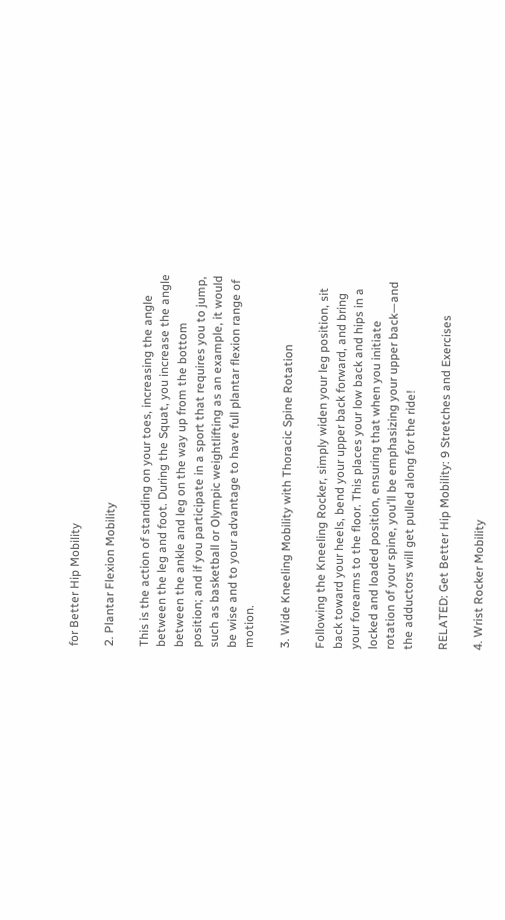for Better Hip Mobility

2. Plantar Flexion Mobility

This is the action of standing on your toes, increasing the angle between the leg and foot. During the Squat, you increase the angle between the ankle and leg on the way up from the bottom position; and if you participate in a sport that requires you to jump, such as basketball or Olympic weightlifting as an example, it would be wise and to your advantage to have full plantar flexion range of motion.

3. Wide Kneeling Mobility with Thoracic Spine Rotation

Following the Kneeling Rocker, simply widen your leg position, sit back toward your heels, bend your upper back forward, and bring your forearms to the floor. This places your low back and hips in a locked and loaded position, ensuring that when you initiate rotation of your spine, you'll be emphasizing your upper back—and the adductors will get pulled along for the ride!

RELATED: Get Better Hip Mobility: 9 Stretches and Exercises

4. Wrist Rocker Mobility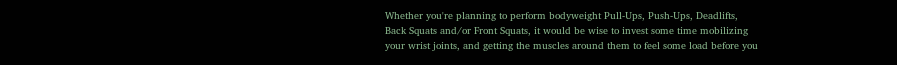Whether you're planning to perform bodyweight Pull-Ups, Push-Ups, Deadlifts, Back Squats and/or Front Squats, it would be wise to invest some time mobilizing your wrist joints, and getting the muscles around them to feel some load before you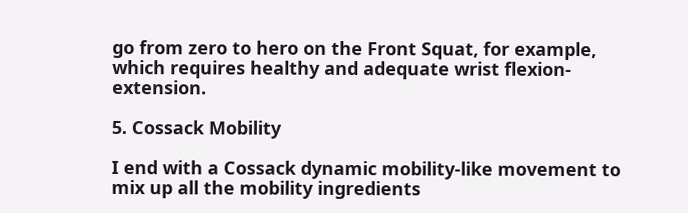go from zero to hero on the Front Squat, for example, which requires healthy and adequate wrist flexion-extension.

5. Cossack Mobility

I end with a Cossack dynamic mobility-like movement to mix up all the mobility ingredients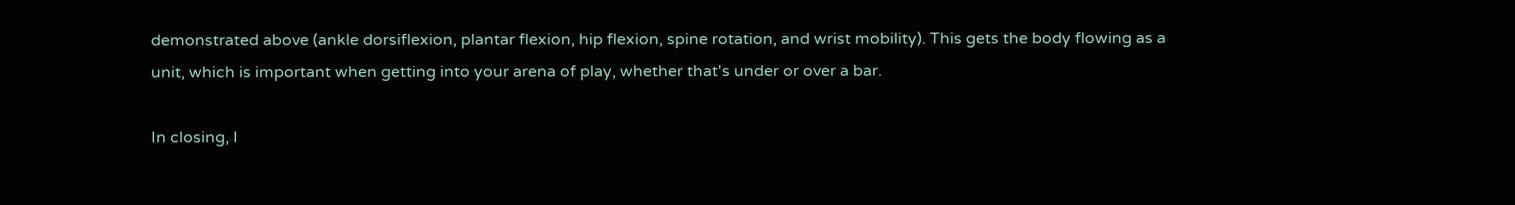demonstrated above (ankle dorsiflexion, plantar flexion, hip flexion, spine rotation, and wrist mobility). This gets the body flowing as a unit, which is important when getting into your arena of play, whether that's under or over a bar.

In closing, I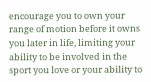encourage you to own your range of motion before it owns you later in life, limiting your ability to be involved in the sport you love or your ability to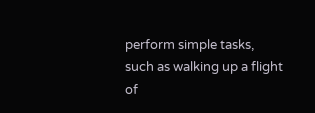perform simple tasks, such as walking up a flight of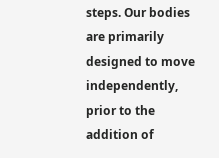steps. Our bodies are primarily designed to move independently, prior to the addition of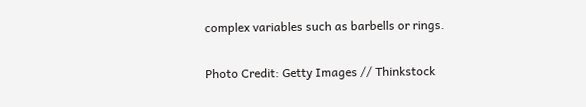complex variables such as barbells or rings.

Photo Credit: Getty Images // Thinkstock